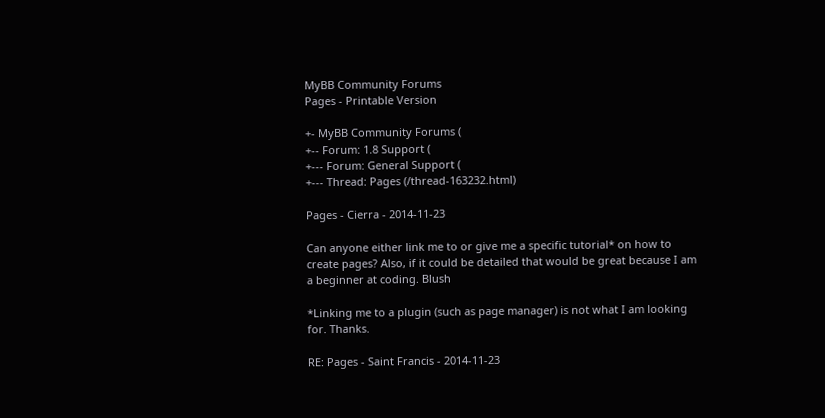MyBB Community Forums
Pages - Printable Version

+- MyBB Community Forums (
+-- Forum: 1.8 Support (
+--- Forum: General Support (
+--- Thread: Pages (/thread-163232.html)

Pages - Cierra - 2014-11-23

Can anyone either link me to or give me a specific tutorial* on how to create pages? Also, if it could be detailed that would be great because I am a beginner at coding. Blush

*Linking me to a plugin (such as page manager) is not what I am looking for. Thanks.

RE: Pages - Saint Francis - 2014-11-23